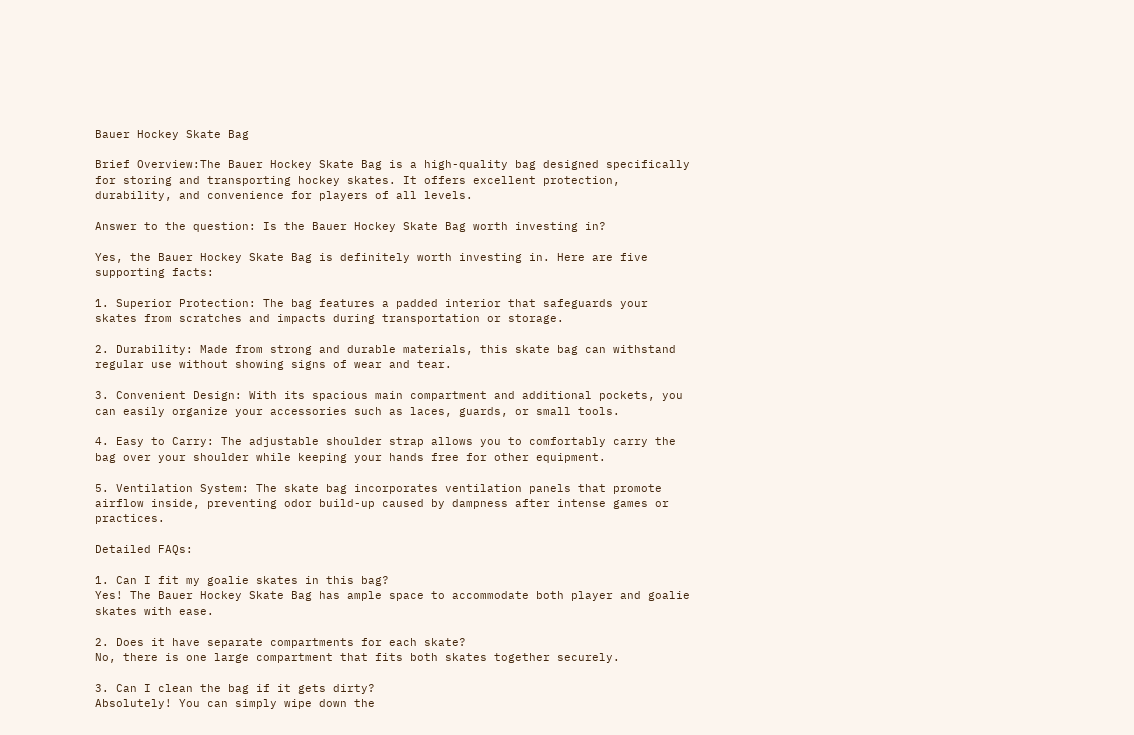Bauer Hockey Skate Bag

Brief Overview:The Bauer Hockey Skate Bag is a high-quality bag designed specifically for storing and transporting hockey skates. It offers excellent protection, durability, and convenience for players of all levels.

Answer to the question: Is the Bauer Hockey Skate Bag worth investing in?

Yes, the Bauer Hockey Skate Bag is definitely worth investing in. Here are five supporting facts:

1. Superior Protection: The bag features a padded interior that safeguards your skates from scratches and impacts during transportation or storage.

2. Durability: Made from strong and durable materials, this skate bag can withstand regular use without showing signs of wear and tear.

3. Convenient Design: With its spacious main compartment and additional pockets, you can easily organize your accessories such as laces, guards, or small tools.

4. Easy to Carry: The adjustable shoulder strap allows you to comfortably carry the bag over your shoulder while keeping your hands free for other equipment.

5. Ventilation System: The skate bag incorporates ventilation panels that promote airflow inside, preventing odor build-up caused by dampness after intense games or practices.

Detailed FAQs:

1. Can I fit my goalie skates in this bag?
Yes! The Bauer Hockey Skate Bag has ample space to accommodate both player and goalie skates with ease.

2. Does it have separate compartments for each skate?
No, there is one large compartment that fits both skates together securely.

3. Can I clean the bag if it gets dirty?
Absolutely! You can simply wipe down the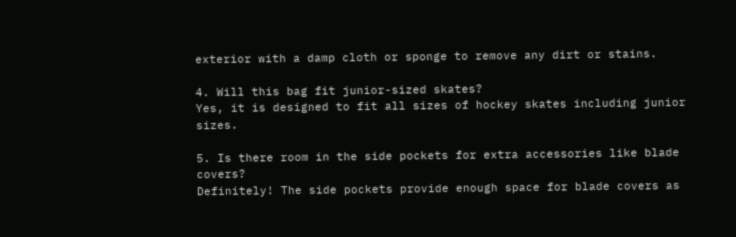exterior with a damp cloth or sponge to remove any dirt or stains.

4. Will this bag fit junior-sized skates?
Yes, it is designed to fit all sizes of hockey skates including junior sizes.

5. Is there room in the side pockets for extra accessories like blade covers?
Definitely! The side pockets provide enough space for blade covers as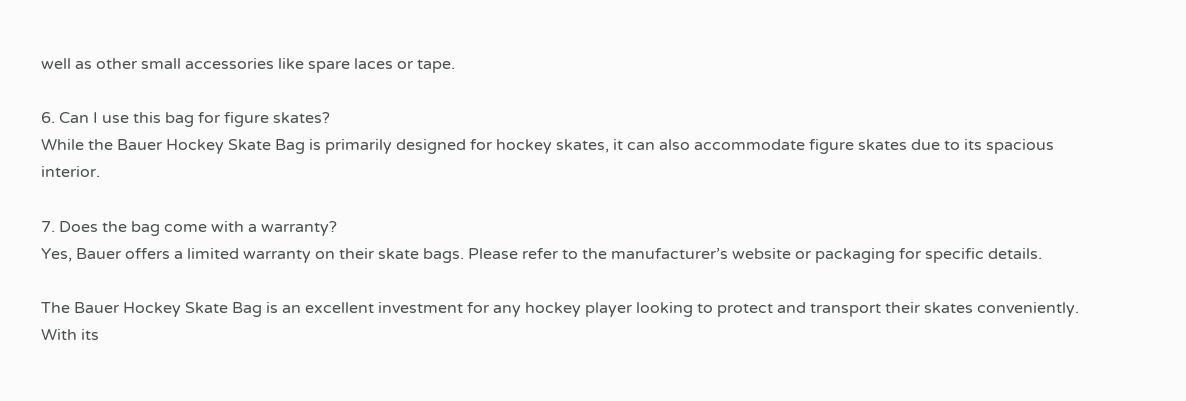well as other small accessories like spare laces or tape.

6. Can I use this bag for figure skates?
While the Bauer Hockey Skate Bag is primarily designed for hockey skates, it can also accommodate figure skates due to its spacious interior.

7. Does the bag come with a warranty?
Yes, Bauer offers a limited warranty on their skate bags. Please refer to the manufacturer’s website or packaging for specific details.

The Bauer Hockey Skate Bag is an excellent investment for any hockey player looking to protect and transport their skates conveniently. With its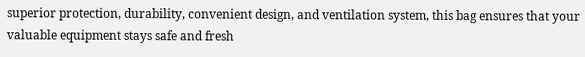superior protection, durability, convenient design, and ventilation system, this bag ensures that your valuable equipment stays safe and fresh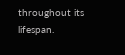throughout its lifespan.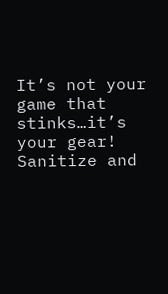It’s not your game that stinks…it’s your gear! Sanitize and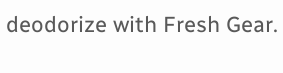deodorize with Fresh Gear.